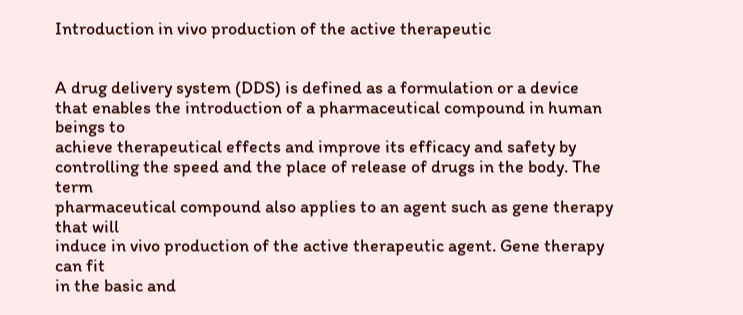Introduction in vivo production of the active therapeutic


A drug delivery system (DDS) is defined as a formulation or a device
that enables the introduction of a pharmaceutical compound in human beings to
achieve therapeutical effects and improve its efficacy and safety by
controlling the speed and the place of release of drugs in the body. The term
pharmaceutical compound also applies to an agent such as gene therapy that will
induce in vivo production of the active therapeutic agent. Gene therapy can fit
in the basic and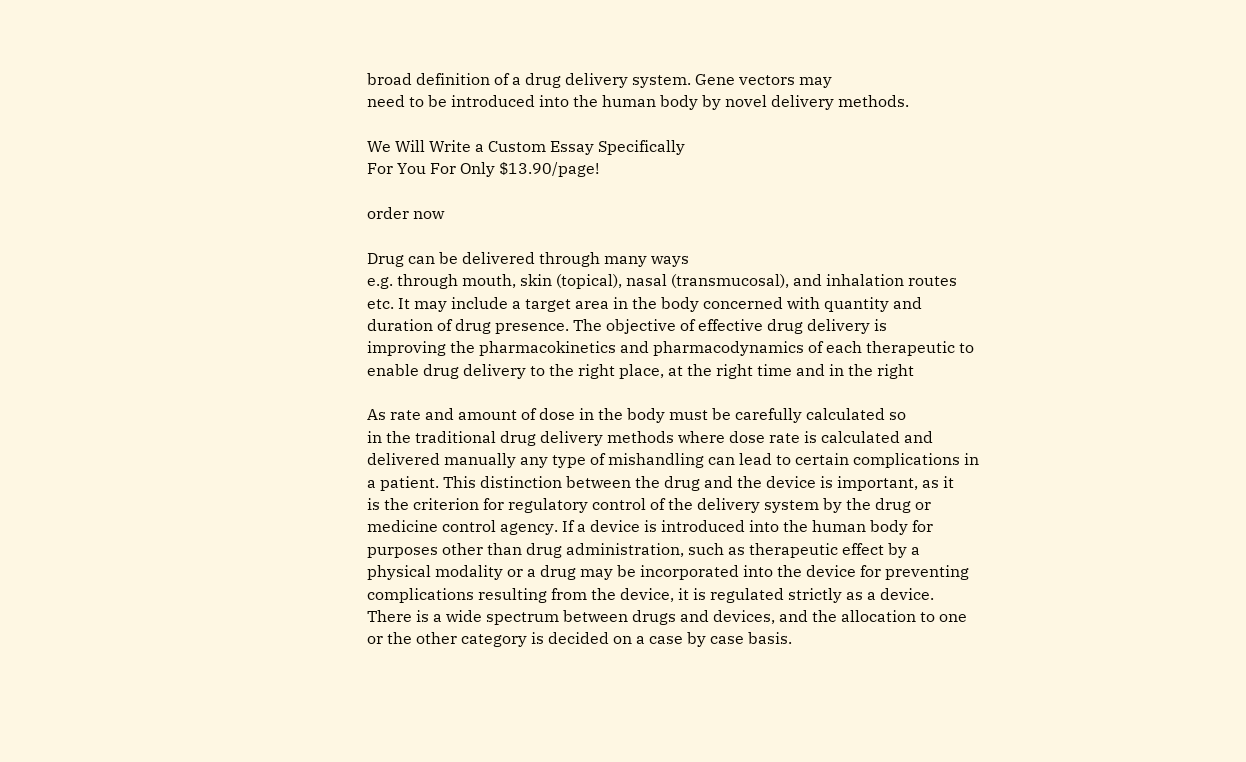broad definition of a drug delivery system. Gene vectors may
need to be introduced into the human body by novel delivery methods.

We Will Write a Custom Essay Specifically
For You For Only $13.90/page!

order now

Drug can be delivered through many ways
e.g. through mouth, skin (topical), nasal (transmucosal), and inhalation routes
etc. It may include a target area in the body concerned with quantity and
duration of drug presence. The objective of effective drug delivery is
improving the pharmacokinetics and pharmacodynamics of each therapeutic to
enable drug delivery to the right place, at the right time and in the right

As rate and amount of dose in the body must be carefully calculated so
in the traditional drug delivery methods where dose rate is calculated and
delivered manually any type of mishandling can lead to certain complications in
a patient. This distinction between the drug and the device is important, as it
is the criterion for regulatory control of the delivery system by the drug or
medicine control agency. If a device is introduced into the human body for
purposes other than drug administration, such as therapeutic effect by a
physical modality or a drug may be incorporated into the device for preventing
complications resulting from the device, it is regulated strictly as a device.
There is a wide spectrum between drugs and devices, and the allocation to one
or the other category is decided on a case by case basis.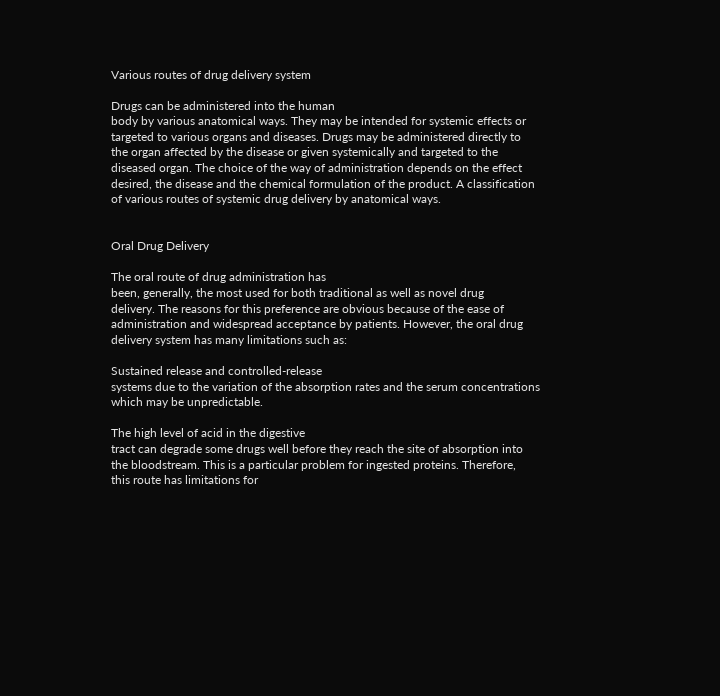Various routes of drug delivery system

Drugs can be administered into the human
body by various anatomical ways. They may be intended for systemic effects or
targeted to various organs and diseases. Drugs may be administered directly to
the organ affected by the disease or given systemically and targeted to the
diseased organ. The choice of the way of administration depends on the effect
desired, the disease and the chemical formulation of the product. A classification
of various routes of systemic drug delivery by anatomical ways.


Oral Drug Delivery

The oral route of drug administration has
been, generally, the most used for both traditional as well as novel drug
delivery. The reasons for this preference are obvious because of the ease of
administration and widespread acceptance by patients. However, the oral drug
delivery system has many limitations such as:

Sustained release and controlled-release
systems due to the variation of the absorption rates and the serum concentrations
which may be unpredictable.

The high level of acid in the digestive
tract can degrade some drugs well before they reach the site of absorption into
the bloodstream. This is a particular problem for ingested proteins. Therefore,
this route has limitations for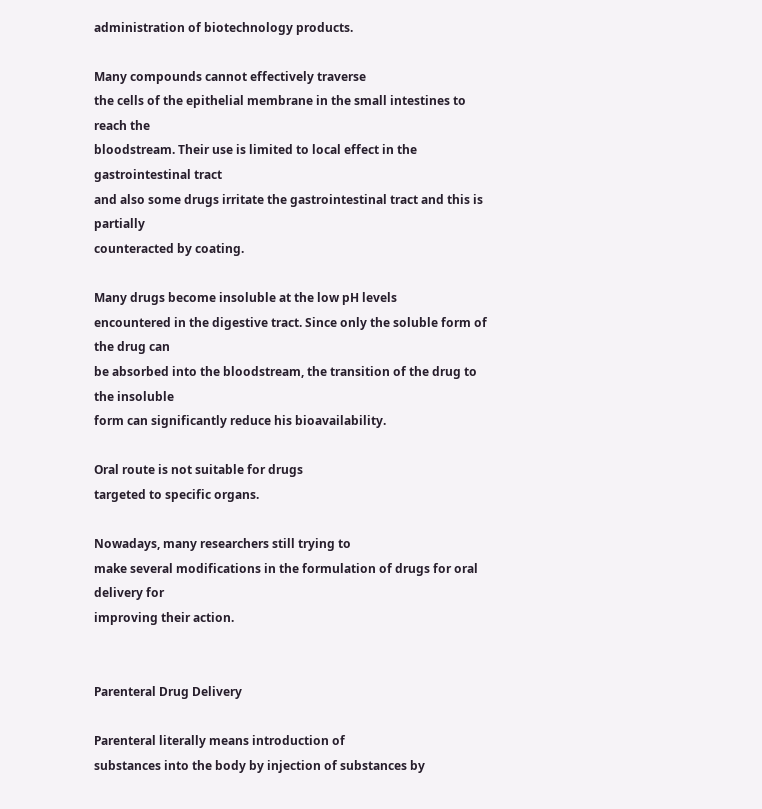administration of biotechnology products.

Many compounds cannot effectively traverse
the cells of the epithelial membrane in the small intestines to reach the
bloodstream. Their use is limited to local effect in the gastrointestinal tract
and also some drugs irritate the gastrointestinal tract and this is partially
counteracted by coating.

Many drugs become insoluble at the low pH levels
encountered in the digestive tract. Since only the soluble form of the drug can
be absorbed into the bloodstream, the transition of the drug to the insoluble
form can significantly reduce his bioavailability.

Oral route is not suitable for drugs
targeted to specific organs.

Nowadays, many researchers still trying to
make several modifications in the formulation of drugs for oral delivery for
improving their action.


Parenteral Drug Delivery

Parenteral literally means introduction of
substances into the body by injection of substances by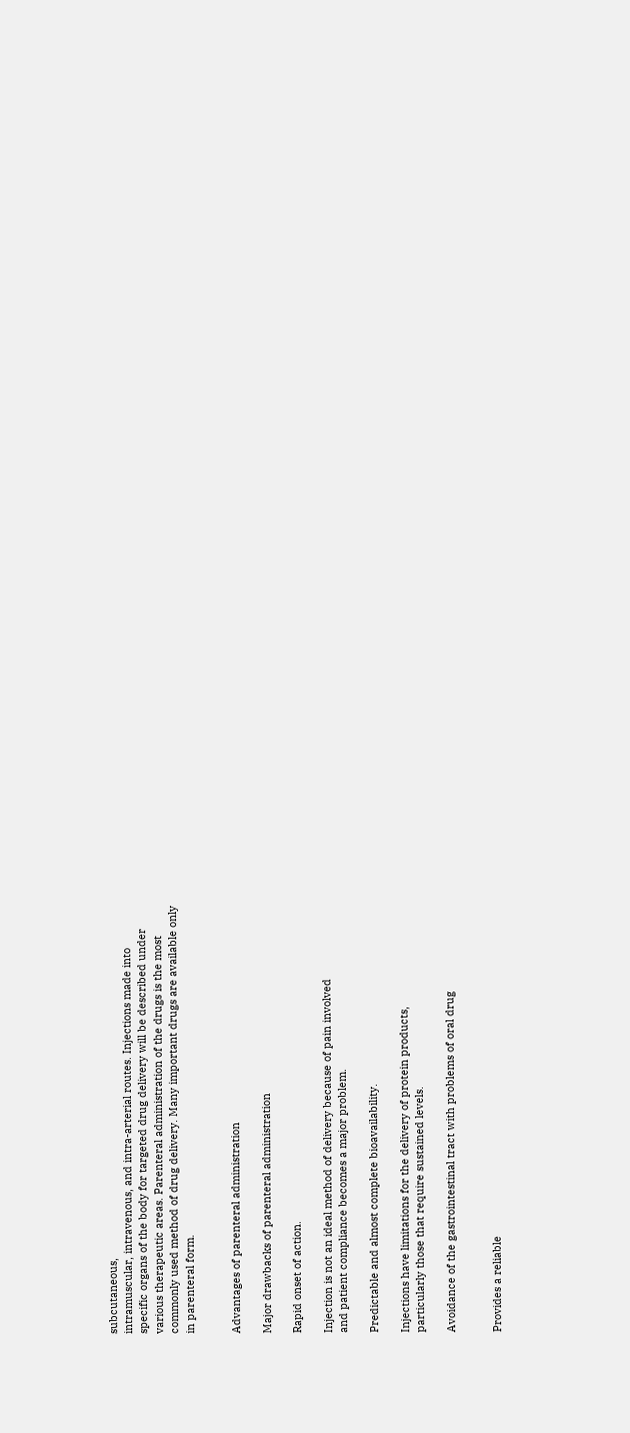subcutaneous,
intramuscular, intravenous, and intra-arterial routes. Injections made into
specific organs of the body for targeted drug delivery will be described under
various therapeutic areas. Parenteral administration of the drugs is the most
commonly used method of drug delivery. Many important drugs are available only
in parenteral form.


Advantages of parenteral administration

Major drawbacks of parenteral administration

Rapid onset of action.

Injection is not an ideal method of delivery because of pain involved
and patient compliance becomes a major problem.

Predictable and almost complete bioavailability.

Injections have limitations for the delivery of protein products,
particularly those that require sustained levels.

Avoidance of the gastrointestinal tract with problems of oral drug


Provides a reliable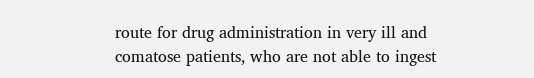route for drug administration in very ill and
comatose patients, who are not able to ingest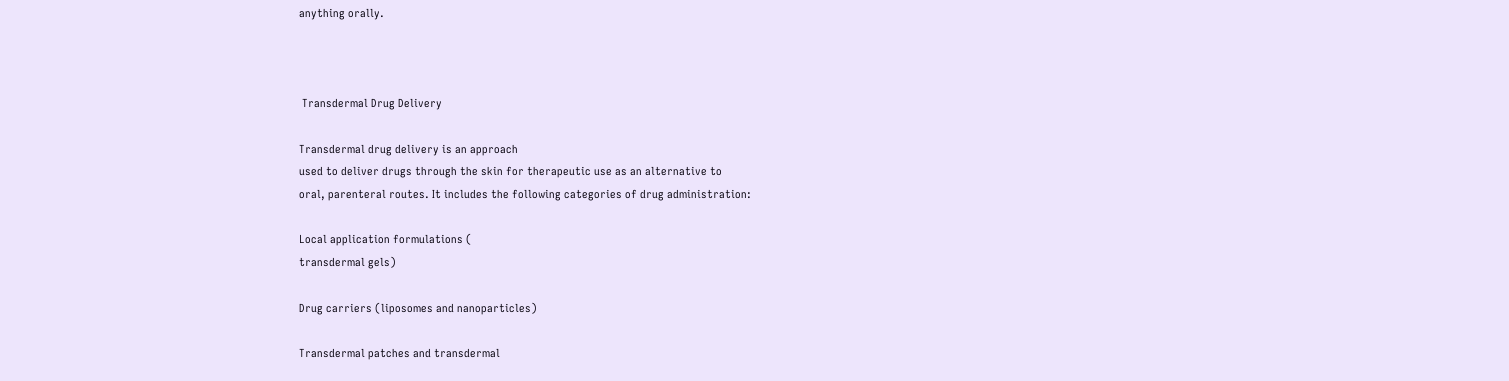anything orally.



 Transdermal Drug Delivery

Transdermal drug delivery is an approach
used to deliver drugs through the skin for therapeutic use as an alternative to
oral, parenteral routes. It includes the following categories of drug administration:

Local application formulations (
transdermal gels)

Drug carriers (liposomes and nanoparticles)

Transdermal patches and transdermal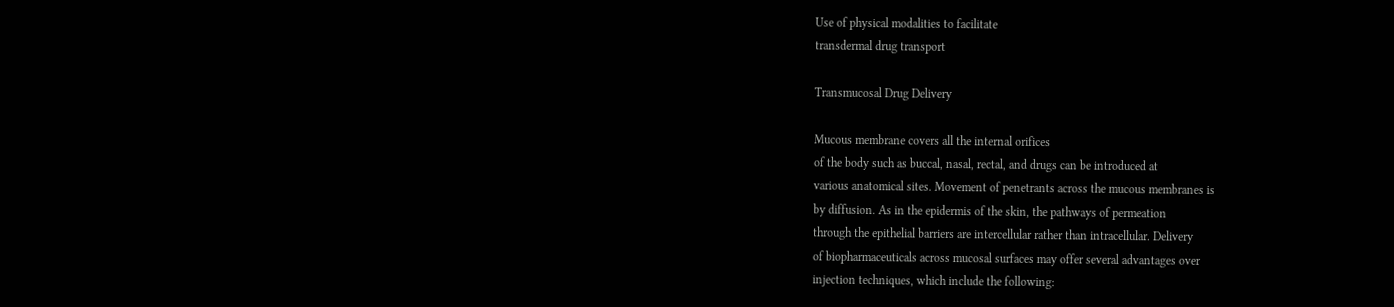Use of physical modalities to facilitate
transdermal drug transport

Transmucosal Drug Delivery

Mucous membrane covers all the internal orifices
of the body such as buccal, nasal, rectal, and drugs can be introduced at
various anatomical sites. Movement of penetrants across the mucous membranes is
by diffusion. As in the epidermis of the skin, the pathways of permeation
through the epithelial barriers are intercellular rather than intracellular. Delivery
of biopharmaceuticals across mucosal surfaces may offer several advantages over
injection techniques, which include the following: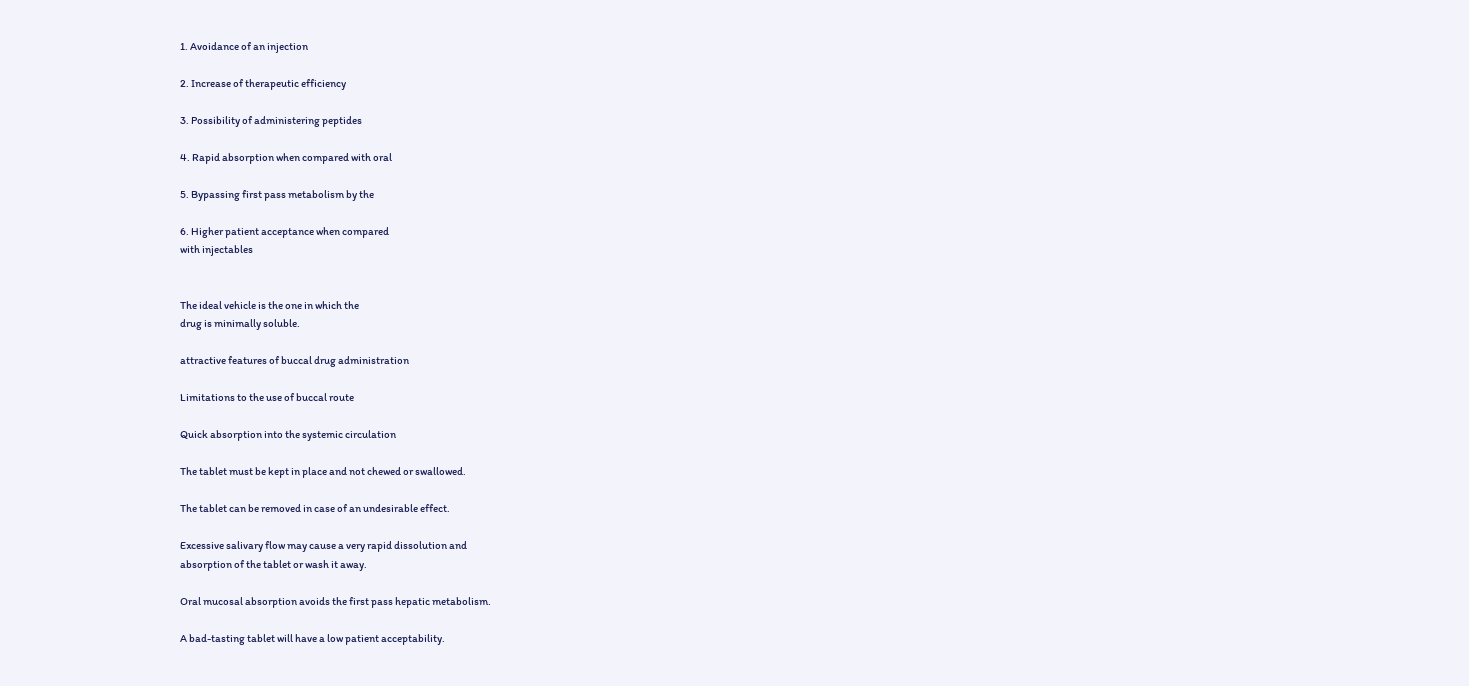1. Avoidance of an injection

2. Increase of therapeutic efficiency

3. Possibility of administering peptides

4. Rapid absorption when compared with oral

5. Bypassing first pass metabolism by the

6. Higher patient acceptance when compared
with injectables


The ideal vehicle is the one in which the
drug is minimally soluble.

attractive features of buccal drug administration

Limitations to the use of buccal route

Quick absorption into the systemic circulation

The tablet must be kept in place and not chewed or swallowed.

The tablet can be removed in case of an undesirable effect.

Excessive salivary flow may cause a very rapid dissolution and
absorption of the tablet or wash it away.

Oral mucosal absorption avoids the first pass hepatic metabolism.

A bad-tasting tablet will have a low patient acceptability.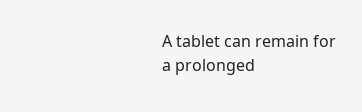A tablet can remain for a prolonged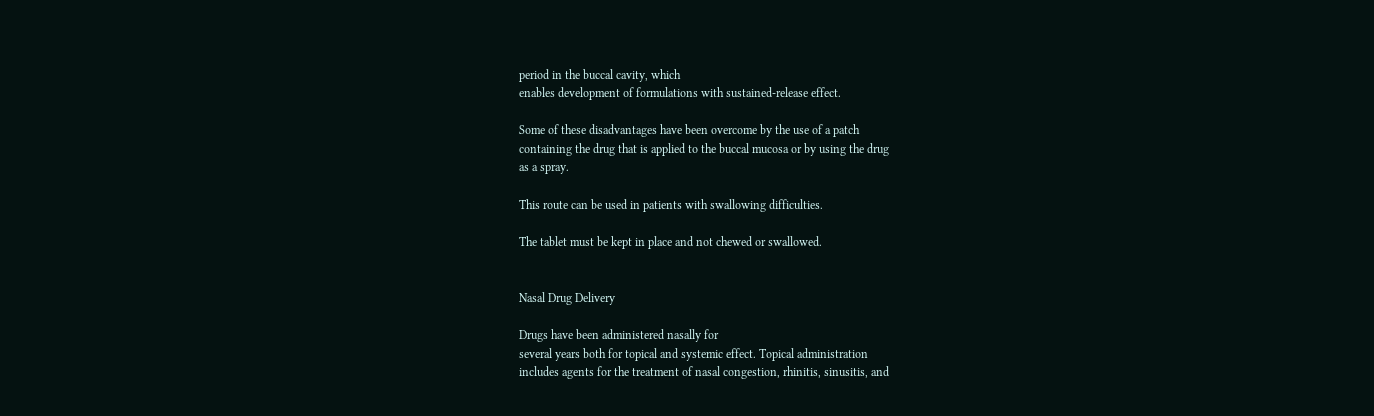period in the buccal cavity, which
enables development of formulations with sustained-release effect.

Some of these disadvantages have been overcome by the use of a patch
containing the drug that is applied to the buccal mucosa or by using the drug
as a spray.

This route can be used in patients with swallowing difficulties.

The tablet must be kept in place and not chewed or swallowed.


Nasal Drug Delivery

Drugs have been administered nasally for
several years both for topical and systemic effect. Topical administration
includes agents for the treatment of nasal congestion, rhinitis, sinusitis, and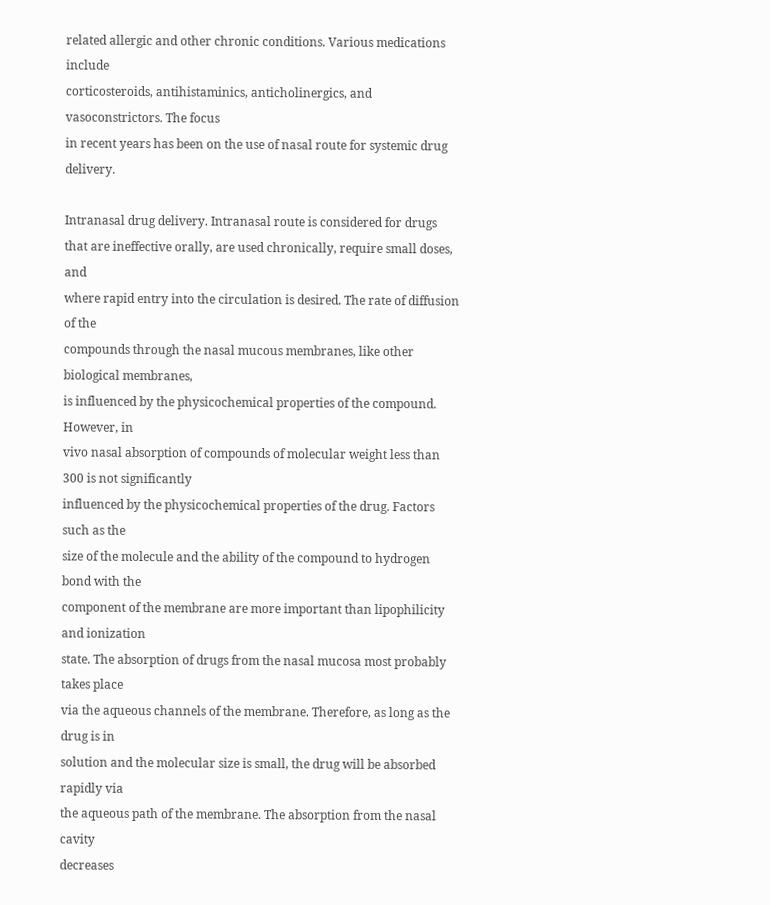related allergic and other chronic conditions. Various medications include
corticosteroids, antihistaminics, anticholinergics, and vasoconstrictors. The focus
in recent years has been on the use of nasal route for systemic drug delivery.

Intranasal drug delivery. Intranasal route is considered for drugs
that are ineffective orally, are used chronically, require small doses, and
where rapid entry into the circulation is desired. The rate of diffusion of the
compounds through the nasal mucous membranes, like other biological membranes,
is influenced by the physicochemical properties of the compound. However, in
vivo nasal absorption of compounds of molecular weight less than 300 is not significantly
influenced by the physicochemical properties of the drug. Factors such as the
size of the molecule and the ability of the compound to hydrogen bond with the
component of the membrane are more important than lipophilicity and ionization
state. The absorption of drugs from the nasal mucosa most probably takes place
via the aqueous channels of the membrane. Therefore, as long as the drug is in
solution and the molecular size is small, the drug will be absorbed rapidly via
the aqueous path of the membrane. The absorption from the nasal cavity
decreases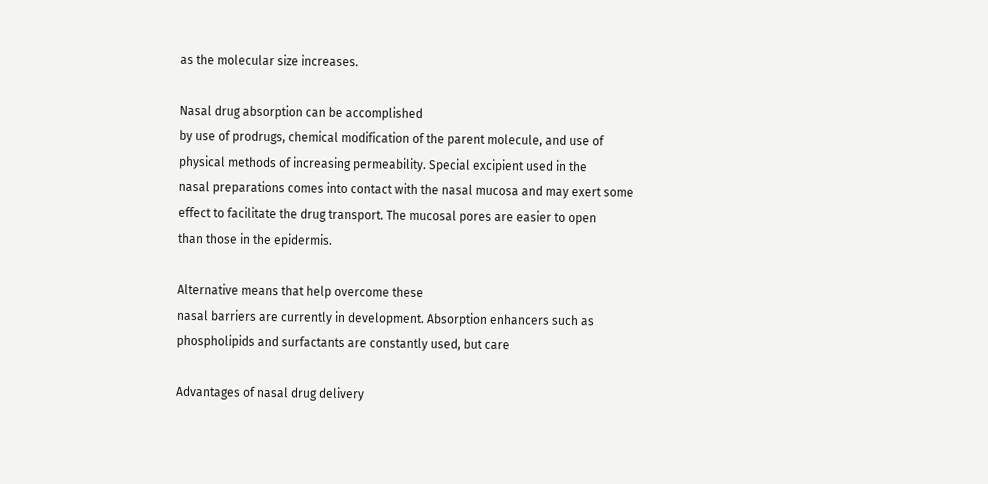as the molecular size increases.

Nasal drug absorption can be accomplished
by use of prodrugs, chemical modification of the parent molecule, and use of
physical methods of increasing permeability. Special excipient used in the
nasal preparations comes into contact with the nasal mucosa and may exert some
effect to facilitate the drug transport. The mucosal pores are easier to open
than those in the epidermis.

Alternative means that help overcome these
nasal barriers are currently in development. Absorption enhancers such as
phospholipids and surfactants are constantly used, but care

Advantages of nasal drug delivery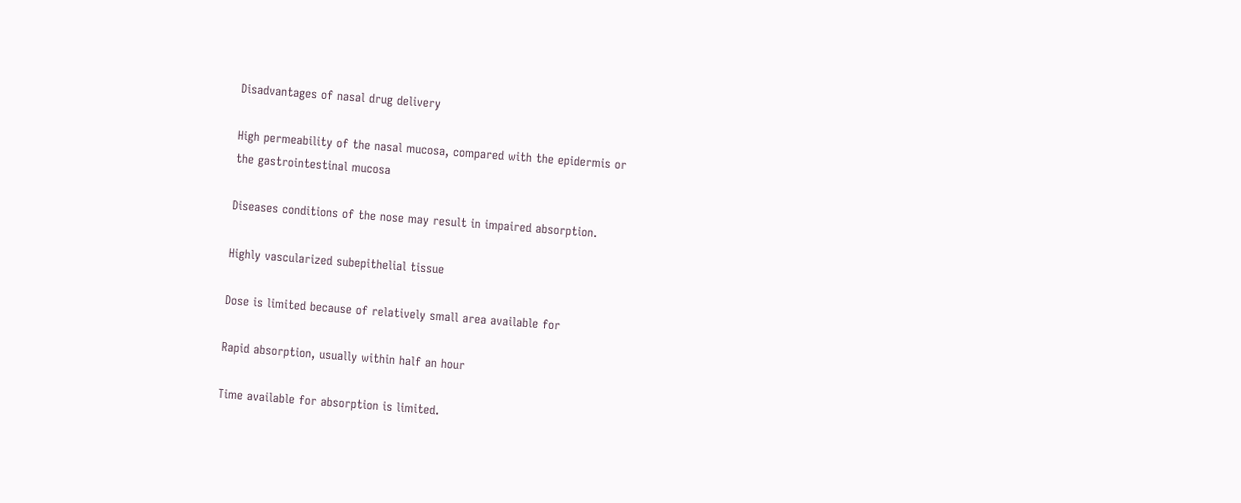Disadvantages of nasal drug delivery

High permeability of the nasal mucosa, compared with the epidermis or
the gastrointestinal mucosa

Diseases conditions of the nose may result in impaired absorption.

Highly vascularized subepithelial tissue

Dose is limited because of relatively small area available for

Rapid absorption, usually within half an hour

Time available for absorption is limited.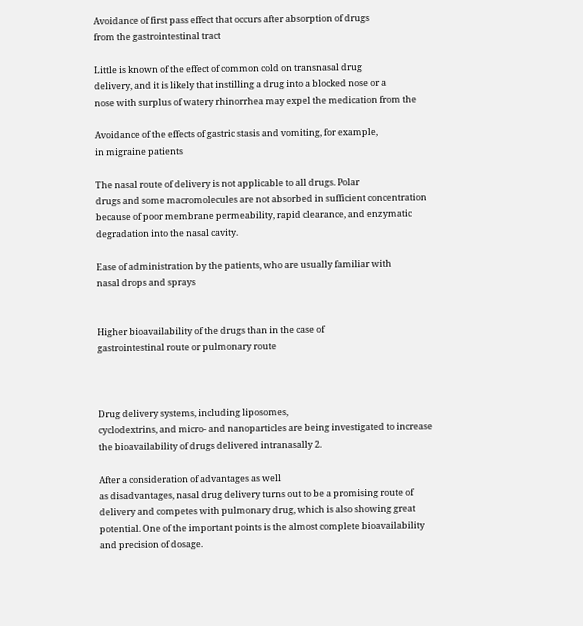Avoidance of first pass effect that occurs after absorption of drugs
from the gastrointestinal tract

Little is known of the effect of common cold on transnasal drug
delivery, and it is likely that instilling a drug into a blocked nose or a
nose with surplus of watery rhinorrhea may expel the medication from the

Avoidance of the effects of gastric stasis and vomiting, for example,
in migraine patients

The nasal route of delivery is not applicable to all drugs. Polar
drugs and some macromolecules are not absorbed in sufficient concentration
because of poor membrane permeability, rapid clearance, and enzymatic
degradation into the nasal cavity.

Ease of administration by the patients, who are usually familiar with
nasal drops and sprays


Higher bioavailability of the drugs than in the case of
gastrointestinal route or pulmonary route



Drug delivery systems, including liposomes,
cyclodextrins, and micro- and nanoparticles are being investigated to increase
the bioavailability of drugs delivered intranasally 2.

After a consideration of advantages as well
as disadvantages, nasal drug delivery turns out to be a promising route of
delivery and competes with pulmonary drug, which is also showing great
potential. One of the important points is the almost complete bioavailability
and precision of dosage.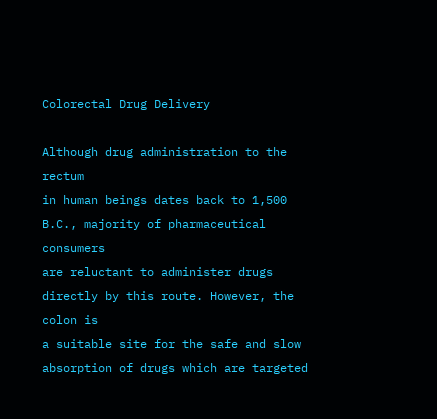Colorectal Drug Delivery

Although drug administration to the rectum
in human beings dates back to 1,500 B.C., majority of pharmaceutical consumers
are reluctant to administer drugs directly by this route. However, the colon is
a suitable site for the safe and slow absorption of drugs which are targeted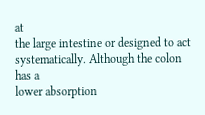at
the large intestine or designed to act systematically. Although the colon has a
lower absorption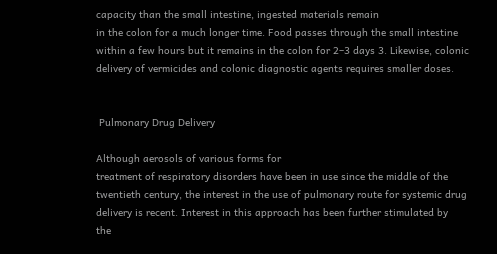capacity than the small intestine, ingested materials remain
in the colon for a much longer time. Food passes through the small intestine
within a few hours but it remains in the colon for 2–3 days 3. Likewise, colonic
delivery of vermicides and colonic diagnostic agents requires smaller doses.


 Pulmonary Drug Delivery

Although aerosols of various forms for
treatment of respiratory disorders have been in use since the middle of the
twentieth century, the interest in the use of pulmonary route for systemic drug
delivery is recent. Interest in this approach has been further stimulated by
the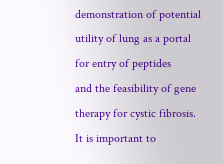demonstration of potential utility of lung as a portal for entry of peptides
and the feasibility of gene therapy for cystic fibrosis. It is important to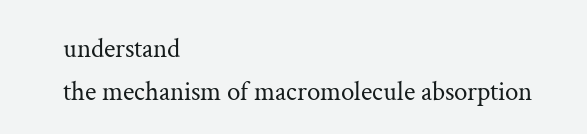understand
the mechanism of macromolecule absorption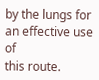by the lungs for an effective use of
this route.